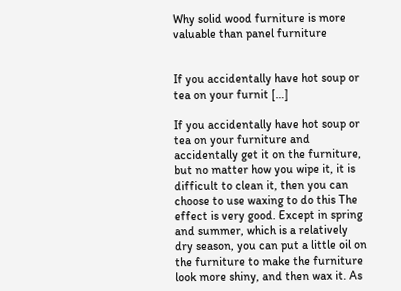Why solid wood furniture is more valuable than panel furniture


If you accidentally have hot soup or tea on your furnit […]

If you accidentally have hot soup or tea on your furniture and accidentally get it on the furniture, but no matter how you wipe it, it is difficult to clean it, then you can choose to use waxing to do this The effect is very good. Except in spring and summer, which is a relatively dry season, you can put a little oil on the furniture to make the furniture look more shiny, and then wax it. As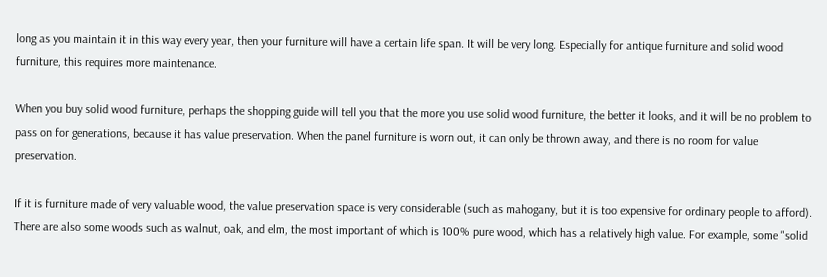long as you maintain it in this way every year, then your furniture will have a certain life span. It will be very long. Especially for antique furniture and solid wood furniture, this requires more maintenance.

When you buy solid wood furniture, perhaps the shopping guide will tell you that the more you use solid wood furniture, the better it looks, and it will be no problem to pass on for generations, because it has value preservation. When the panel furniture is worn out, it can only be thrown away, and there is no room for value preservation.

If it is furniture made of very valuable wood, the value preservation space is very considerable (such as mahogany, but it is too expensive for ordinary people to afford). There are also some woods such as walnut, oak, and elm, the most important of which is 100% pure wood, which has a relatively high value. For example, some "solid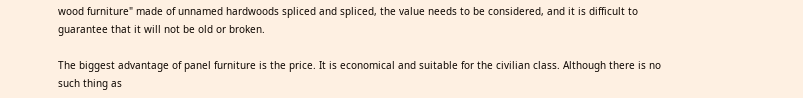wood furniture" made of unnamed hardwoods spliced and spliced, the value needs to be considered, and it is difficult to guarantee that it will not be old or broken.

The biggest advantage of panel furniture is the price. It is economical and suitable for the civilian class. Although there is no such thing as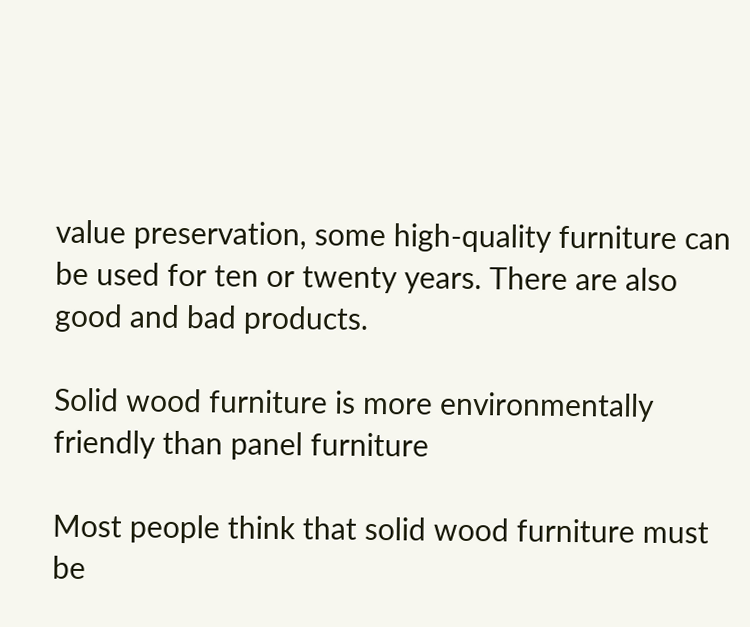value preservation, some high-quality furniture can be used for ten or twenty years. There are also good and bad products.

Solid wood furniture is more environmentally friendly than panel furniture

Most people think that solid wood furniture must be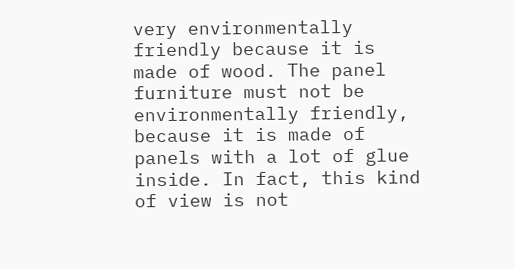very environmentally friendly because it is made of wood. The panel furniture must not be environmentally friendly, because it is made of panels with a lot of glue inside. In fact, this kind of view is not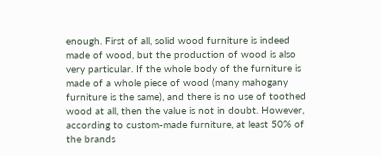enough. First of all, solid wood furniture is indeed made of wood, but the production of wood is also very particular. If the whole body of the furniture is made of a whole piece of wood (many mahogany furniture is the same), and there is no use of toothed wood at all, then the value is not in doubt. However, according to custom-made furniture, at least 50% of the brands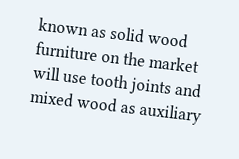known as solid wood furniture on the market will use tooth joints and mixed wood as auxiliary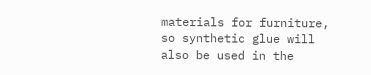materials for furniture, so synthetic glue will also be used in the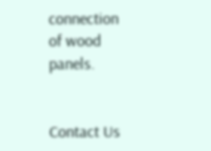connection of wood panels.


Contact Us